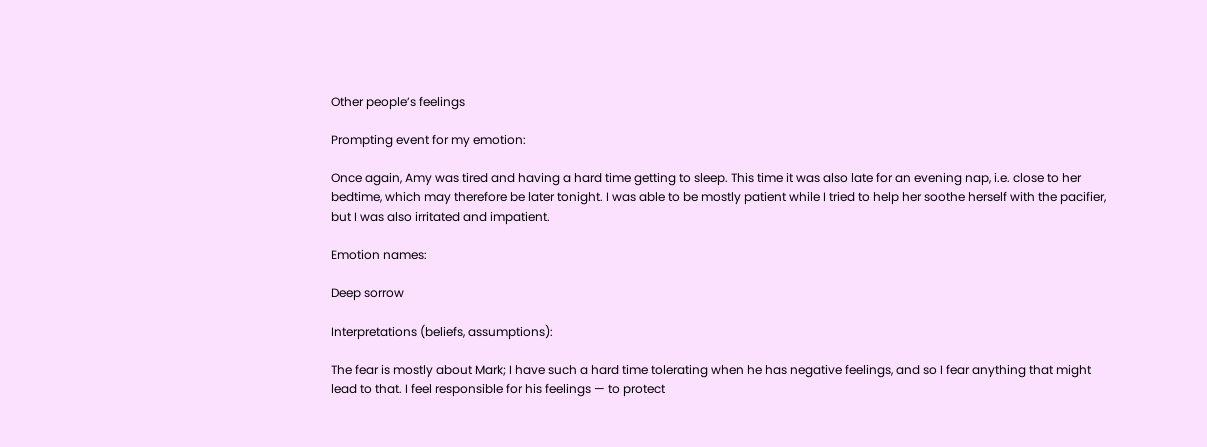Other people’s feelings

Prompting event for my emotion:

Once again, Amy was tired and having a hard time getting to sleep. This time it was also late for an evening nap, i.e. close to her bedtime, which may therefore be later tonight. I was able to be mostly patient while I tried to help her soothe herself with the pacifier, but I was also irritated and impatient.

Emotion names:

Deep sorrow

Interpretations (beliefs, assumptions):

The fear is mostly about Mark; I have such a hard time tolerating when he has negative feelings, and so I fear anything that might lead to that. I feel responsible for his feelings — to protect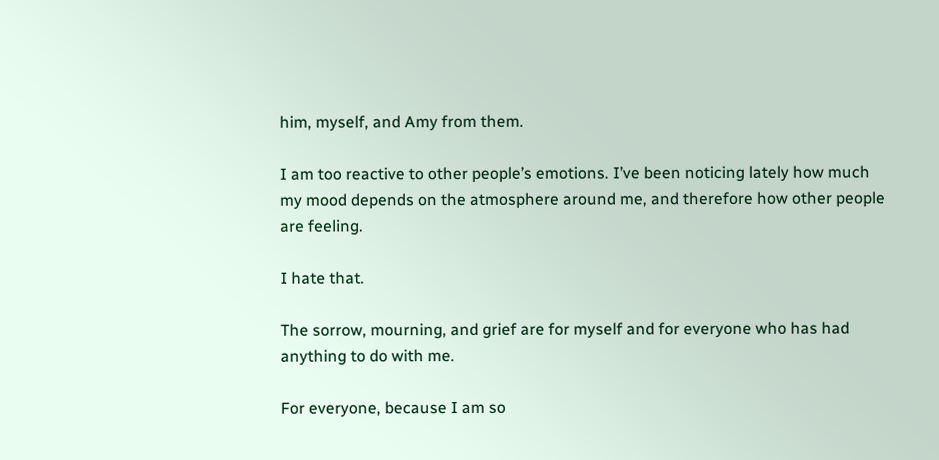him, myself, and Amy from them.

I am too reactive to other people’s emotions. I’ve been noticing lately how much my mood depends on the atmosphere around me, and therefore how other people are feeling.

I hate that.

The sorrow, mourning, and grief are for myself and for everyone who has had anything to do with me.

For everyone, because I am so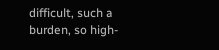difficult, such a burden, so high-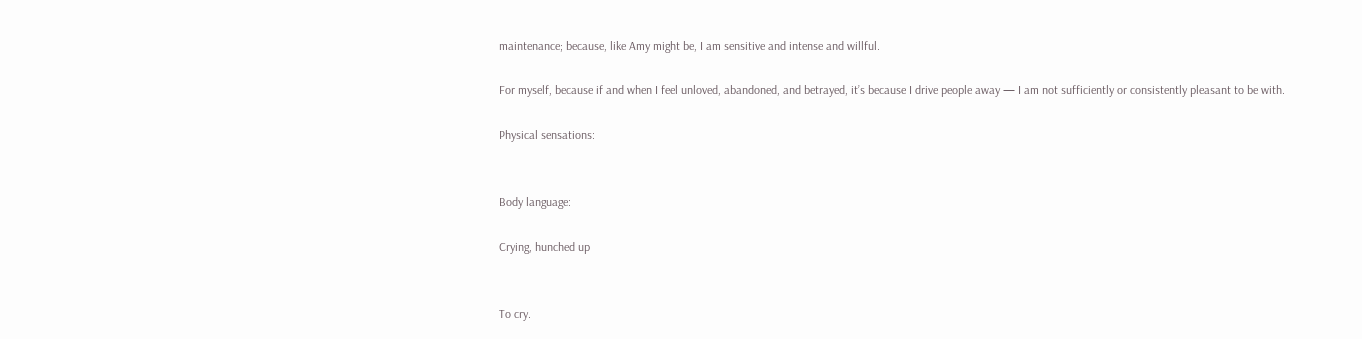maintenance; because, like Amy might be, I am sensitive and intense and willful.

For myself, because if and when I feel unloved, abandoned, and betrayed, it’s because I drive people away — I am not sufficiently or consistently pleasant to be with.

Physical sensations:


Body language:

Crying, hunched up


To cry.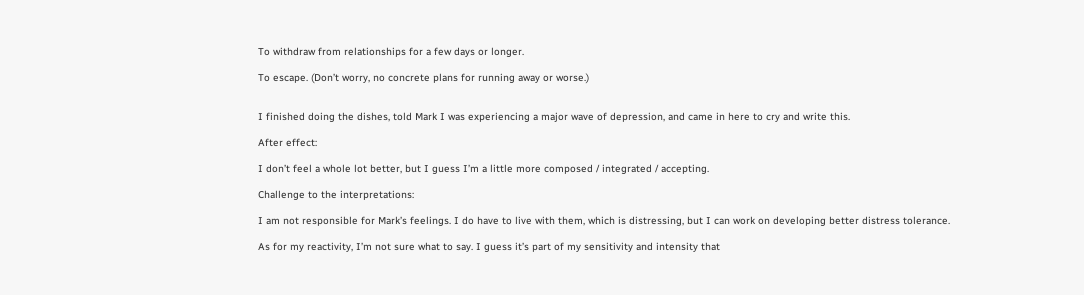To withdraw from relationships for a few days or longer.

To escape. (Don’t worry, no concrete plans for running away or worse.)


I finished doing the dishes, told Mark I was experiencing a major wave of depression, and came in here to cry and write this.

After effect:

I don’t feel a whole lot better, but I guess I’m a little more composed / integrated / accepting.

Challenge to the interpretations:

I am not responsible for Mark’s feelings. I do have to live with them, which is distressing, but I can work on developing better distress tolerance.

As for my reactivity, I’m not sure what to say. I guess it’s part of my sensitivity and intensity that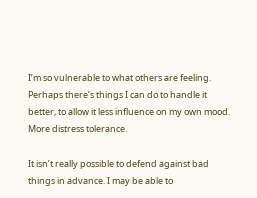I’m so vulnerable to what others are feeling. Perhaps there’s things I can do to handle it better, to allow it less influence on my own mood. More distress tolerance.

It isn’t really possible to defend against bad things in advance. I may be able to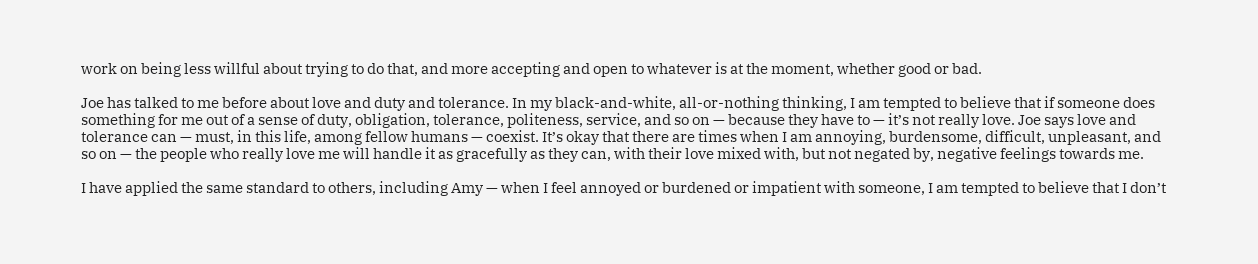work on being less willful about trying to do that, and more accepting and open to whatever is at the moment, whether good or bad.

Joe has talked to me before about love and duty and tolerance. In my black-and-white, all-or-nothing thinking, I am tempted to believe that if someone does something for me out of a sense of duty, obligation, tolerance, politeness, service, and so on — because they have to — it’s not really love. Joe says love and tolerance can — must, in this life, among fellow humans — coexist. It’s okay that there are times when I am annoying, burdensome, difficult, unpleasant, and so on — the people who really love me will handle it as gracefully as they can, with their love mixed with, but not negated by, negative feelings towards me.

I have applied the same standard to others, including Amy — when I feel annoyed or burdened or impatient with someone, I am tempted to believe that I don’t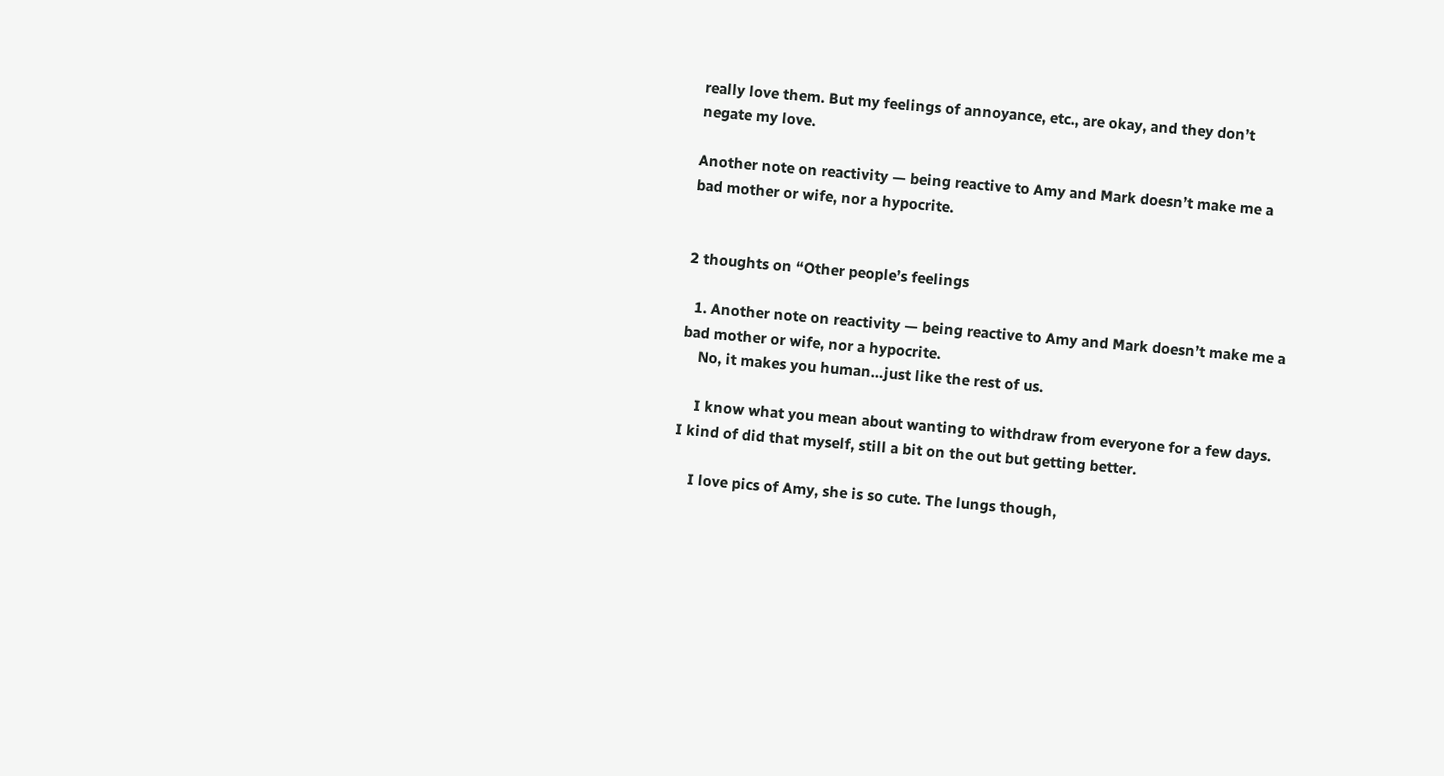really love them. But my feelings of annoyance, etc., are okay, and they don’t negate my love.

Another note on reactivity — being reactive to Amy and Mark doesn’t make me a bad mother or wife, nor a hypocrite.


2 thoughts on “Other people’s feelings

  1. Another note on reactivity — being reactive to Amy and Mark doesn’t make me a bad mother or wife, nor a hypocrite.
    No, it makes you human…just like the rest of us.

    I know what you mean about wanting to withdraw from everyone for a few days. I kind of did that myself, still a bit on the out but getting better.

    I love pics of Amy, she is so cute. The lungs though,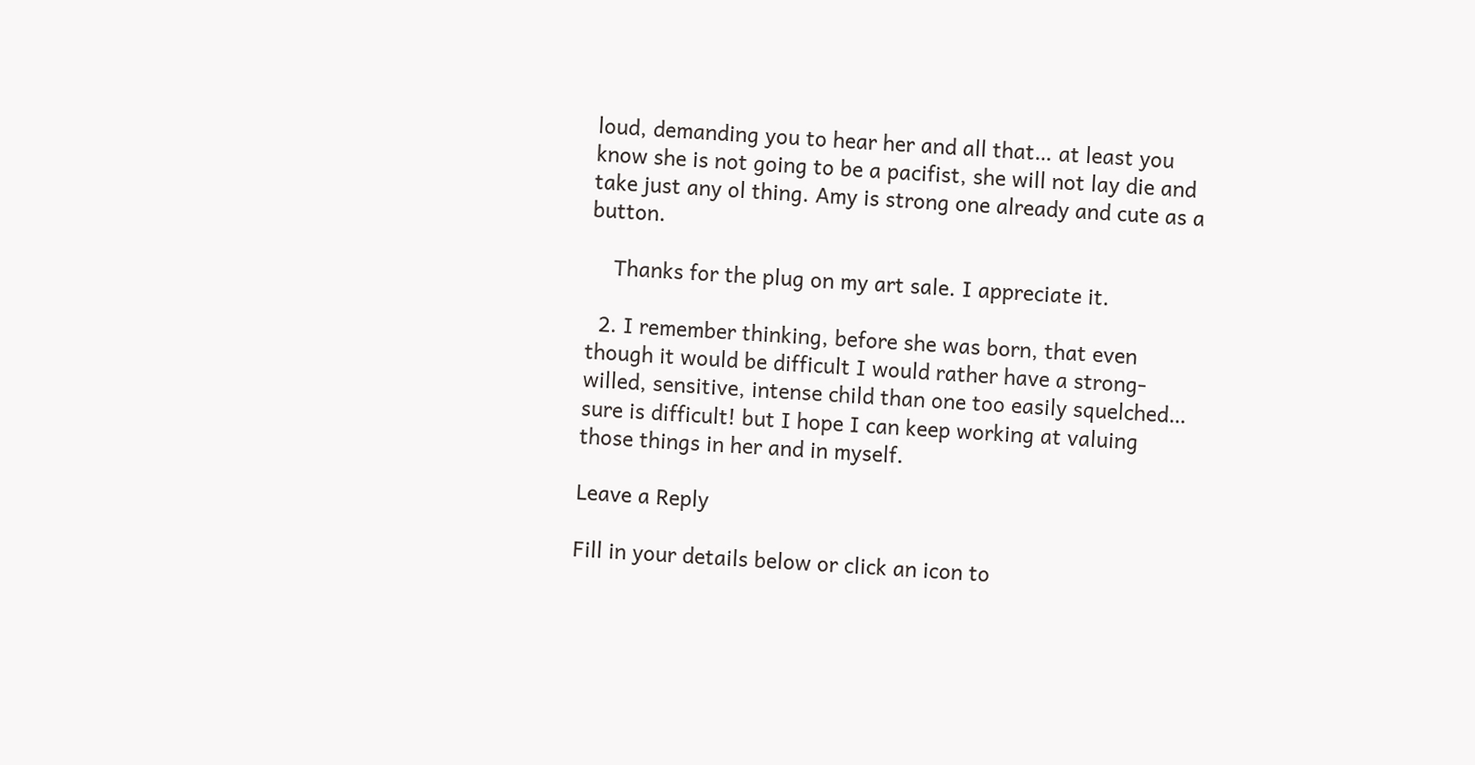loud, demanding you to hear her and all that… at least you know she is not going to be a pacifist, she will not lay die and take just any ol thing. Amy is strong one already and cute as a button.

    Thanks for the plug on my art sale. I appreciate it.

  2. I remember thinking, before she was born, that even though it would be difficult I would rather have a strong-willed, sensitive, intense child than one too easily squelched… sure is difficult! but I hope I can keep working at valuing those things in her and in myself.

Leave a Reply

Fill in your details below or click an icon to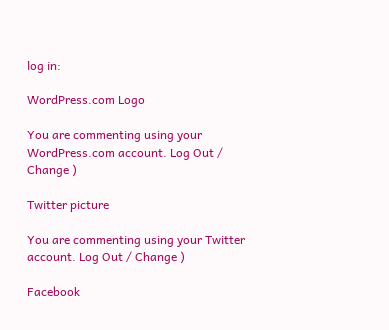log in:

WordPress.com Logo

You are commenting using your WordPress.com account. Log Out / Change )

Twitter picture

You are commenting using your Twitter account. Log Out / Change )

Facebook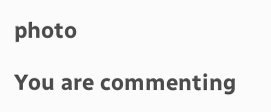photo

You are commenting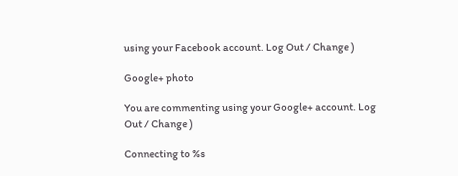using your Facebook account. Log Out / Change )

Google+ photo

You are commenting using your Google+ account. Log Out / Change )

Connecting to %s